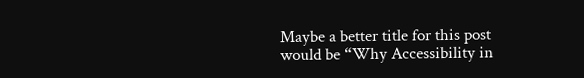Maybe a better title for this post would be “Why Accessibility in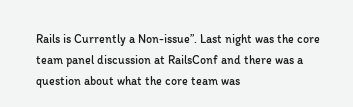Rails is Currently a Non-issue”. Last night was the core team panel discussion at RailsConf and there was a question about what the core team was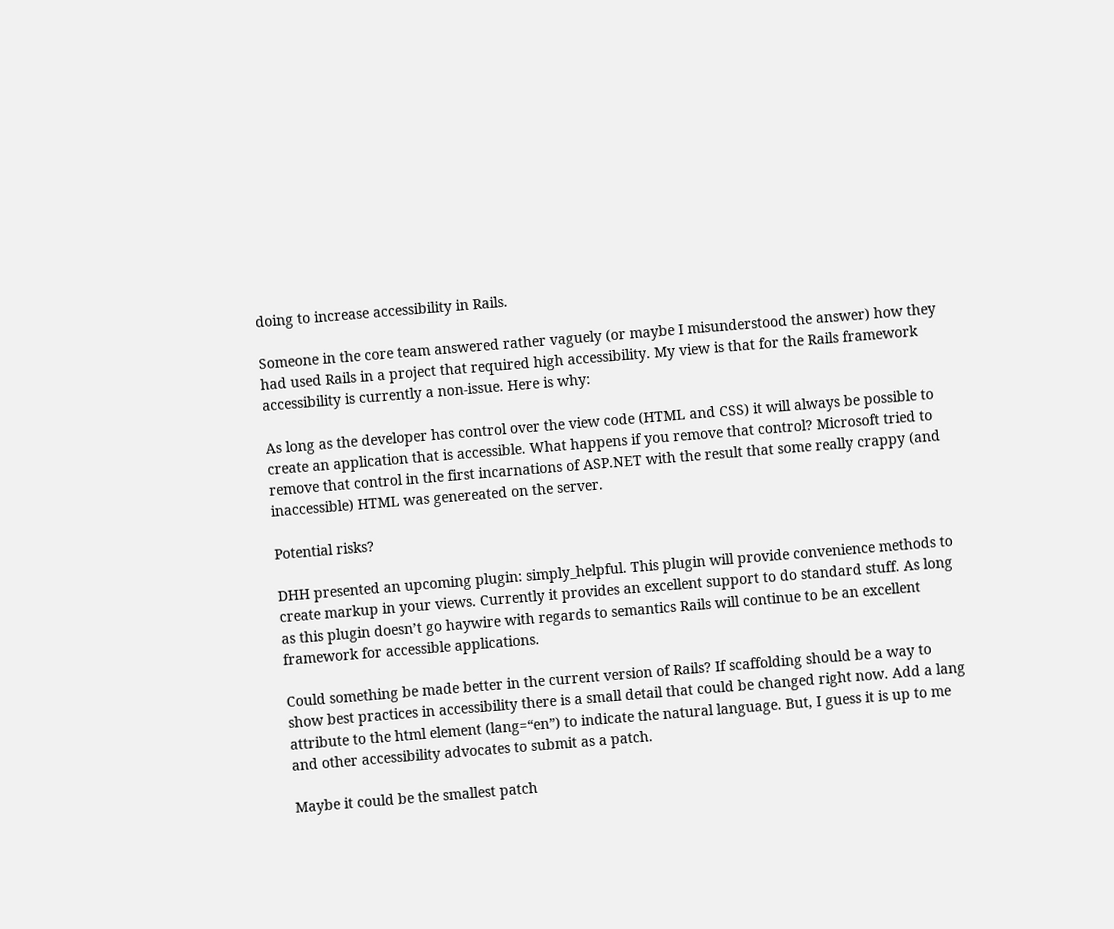doing to increase accessibility in Rails.

Someone in the core team answered rather vaguely (or maybe I misunderstood the answer) how they had used Rails in a project that required high accessibility. My view is that for the Rails framework accessibility is currently a non-issue. Here is why:

As long as the developer has control over the view code (HTML and CSS) it will always be possible to create an application that is accessible. What happens if you remove that control? Microsoft tried to remove that control in the first incarnations of ASP.NET with the result that some really crappy (and inaccessible) HTML was genereated on the server.

Potential risks?

DHH presented an upcoming plugin: simply_helpful. This plugin will provide convenience methods to create markup in your views. Currently it provides an excellent support to do standard stuff. As long as this plugin doesn’t go haywire with regards to semantics Rails will continue to be an excellent framework for accessible applications.

Could something be made better in the current version of Rails? If scaffolding should be a way to show best practices in accessibility there is a small detail that could be changed right now. Add a lang attribute to the html element (lang=“en”) to indicate the natural language. But, I guess it is up to me and other accessibility advocates to submit as a patch.

Maybe it could be the smallest patch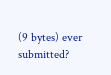(9 bytes) ever submitted?